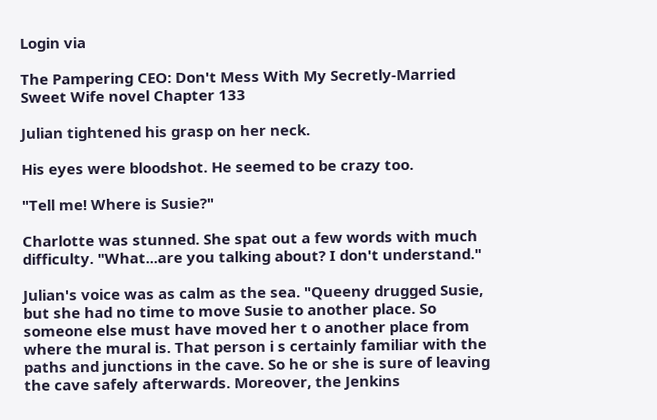Login via

The Pampering CEO: Don't Mess With My Secretly-Married Sweet Wife novel Chapter 133

Julian tightened his grasp on her neck.

His eyes were bloodshot. He seemed to be crazy too.

"Tell me! Where is Susie?"

Charlotte was stunned. She spat out a few words with much difficulty. "What...are you talking about? I don't understand."

Julian's voice was as calm as the sea. "Queeny drugged Susie, but she had no time to move Susie to another place. So someone else must have moved her t o another place from where the mural is. That person i s certainly familiar with the paths and junctions in the cave. So he or she is sure of leaving the cave safely afterwards. Moreover, the Jenkins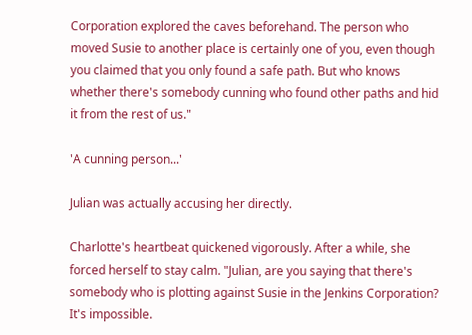Corporation explored the caves beforehand. The person who moved Susie to another place is certainly one of you, even though you claimed that you only found a safe path. But who knows whether there's somebody cunning who found other paths and hid it from the rest of us."

'A cunning person...'

Julian was actually accusing her directly.

Charlotte's heartbeat quickened vigorously. After a while, she forced herself to stay calm. "Julian, are you saying that there's somebody who is plotting against Susie in the Jenkins Corporation? It's impossible.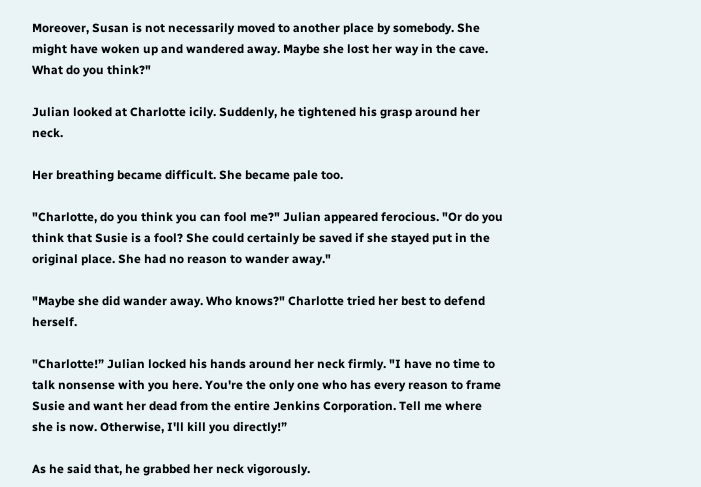Moreover, Susan is not necessarily moved to another place by somebody. She might have woken up and wandered away. Maybe she lost her way in the cave. What do you think?"

Julian looked at Charlotte icily. Suddenly, he tightened his grasp around her neck.

Her breathing became difficult. She became pale too.

"Charlotte, do you think you can fool me?" Julian appeared ferocious. "Or do you think that Susie is a fool? She could certainly be saved if she stayed put in the original place. She had no reason to wander away."

"Maybe she did wander away. Who knows?" Charlotte tried her best to defend herself.

"Charlotte!” Julian locked his hands around her neck firmly. "I have no time to talk nonsense with you here. You're the only one who has every reason to frame Susie and want her dead from the entire Jenkins Corporation. Tell me where she is now. Otherwise, I'll kill you directly!”

As he said that, he grabbed her neck vigorously.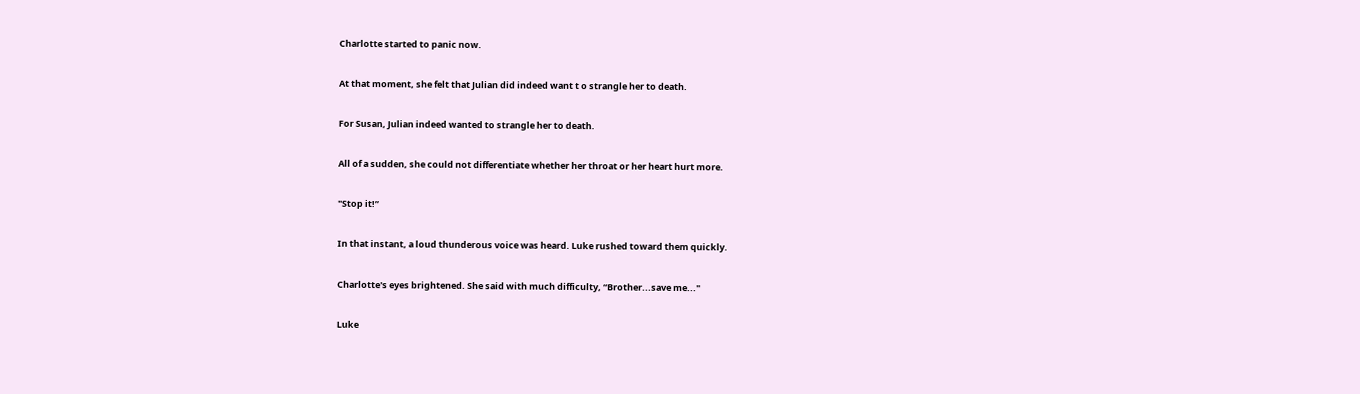Charlotte started to panic now.

At that moment, she felt that Julian did indeed want t o strangle her to death.

For Susan, Julian indeed wanted to strangle her to death.

All of a sudden, she could not differentiate whether her throat or her heart hurt more.

"Stop it!”

In that instant, a loud thunderous voice was heard. Luke rushed toward them quickly.

Charlotte's eyes brightened. She said with much difficulty, “Brother...save me..."

Luke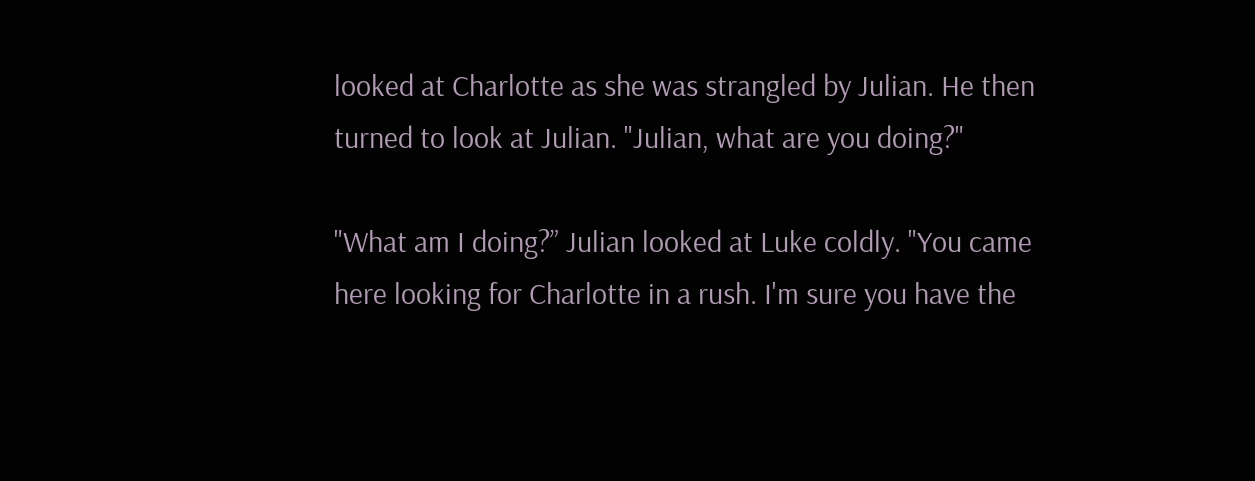looked at Charlotte as she was strangled by Julian. He then turned to look at Julian. "Julian, what are you doing?"

"What am I doing?” Julian looked at Luke coldly. "You came here looking for Charlotte in a rush. I'm sure you have the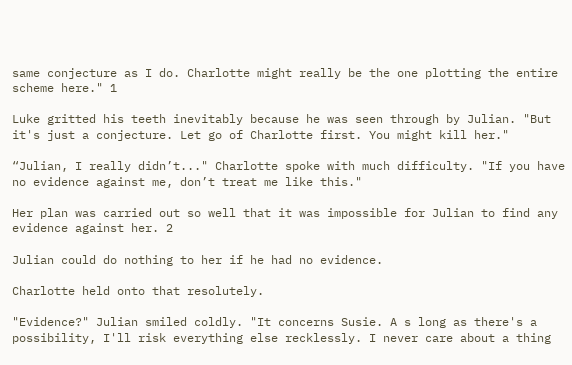same conjecture as I do. Charlotte might really be the one plotting the entire scheme here." 1

Luke gritted his teeth inevitably because he was seen through by Julian. "But it's just a conjecture. Let go of Charlotte first. You might kill her."

“Julian, I really didn’t..." Charlotte spoke with much difficulty. "If you have no evidence against me, don’t treat me like this."

Her plan was carried out so well that it was impossible for Julian to find any evidence against her. 2

Julian could do nothing to her if he had no evidence.

Charlotte held onto that resolutely.

"Evidence?" Julian smiled coldly. "It concerns Susie. A s long as there's a possibility, I'll risk everything else recklessly. I never care about a thing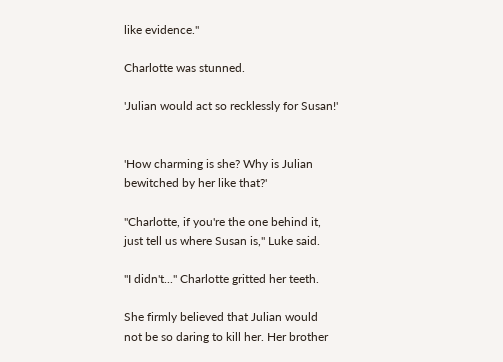like evidence."

Charlotte was stunned.

'Julian would act so recklessly for Susan!'


'How charming is she? Why is Julian bewitched by her like that?'

"Charlotte, if you're the one behind it, just tell us where Susan is," Luke said.

"I didn't..." Charlotte gritted her teeth.

She firmly believed that Julian would not be so daring to kill her. Her brother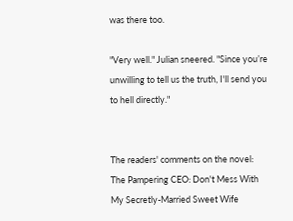was there too.

"Very well." Julian sneered. "Since you’re unwilling to tell us the truth, I'll send you to hell directly."


The readers' comments on the novel: The Pampering CEO: Don't Mess With My Secretly-Married Sweet Wife